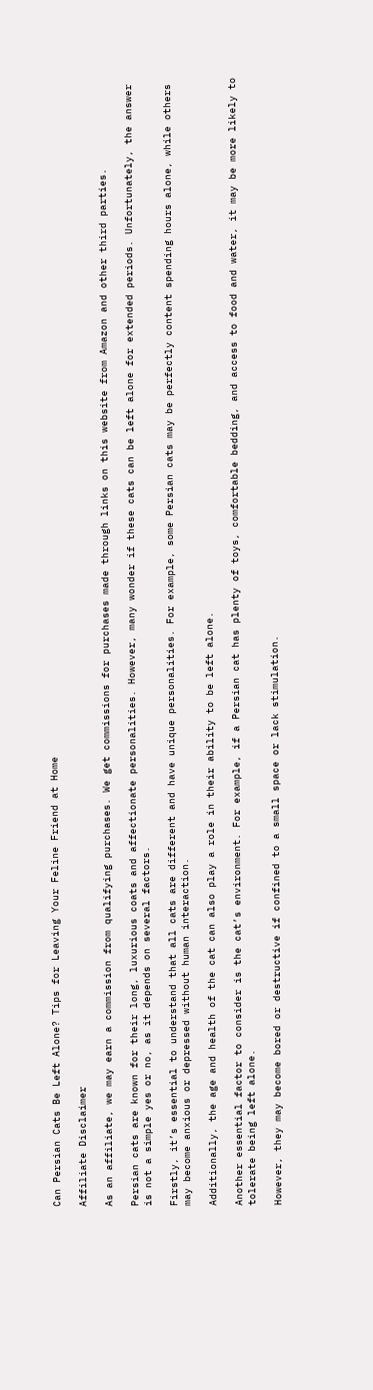Can Persian Cats Be Left Alone? Tips for Leaving Your Feline Friend at Home

Affiliate Disclaimer

As an affiliate, we may earn a commission from qualifying purchases. We get commissions for purchases made through links on this website from Amazon and other third parties.

Persian cats are known for their long, luxurious coats and affectionate personalities. However, many wonder if these cats can be left alone for extended periods. Unfortunately, the answer is not a simple yes or no, as it depends on several factors.

Firstly, it’s essential to understand that all cats are different and have unique personalities. For example, some Persian cats may be perfectly content spending hours alone, while others may become anxious or depressed without human interaction.

Additionally, the age and health of the cat can also play a role in their ability to be left alone.

Another essential factor to consider is the cat’s environment. For example, if a Persian cat has plenty of toys, comfortable bedding, and access to food and water, it may be more likely to tolerate being left alone.

However, they may become bored or destructive if confined to a small space or lack stimulation.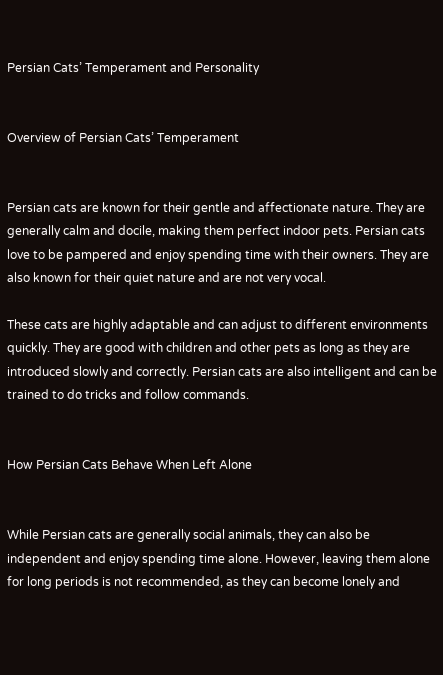Persian Cats’ Temperament and Personality


Overview of Persian Cats’ Temperament


Persian cats are known for their gentle and affectionate nature. They are generally calm and docile, making them perfect indoor pets. Persian cats love to be pampered and enjoy spending time with their owners. They are also known for their quiet nature and are not very vocal.

These cats are highly adaptable and can adjust to different environments quickly. They are good with children and other pets as long as they are introduced slowly and correctly. Persian cats are also intelligent and can be trained to do tricks and follow commands.


How Persian Cats Behave When Left Alone


While Persian cats are generally social animals, they can also be independent and enjoy spending time alone. However, leaving them alone for long periods is not recommended, as they can become lonely and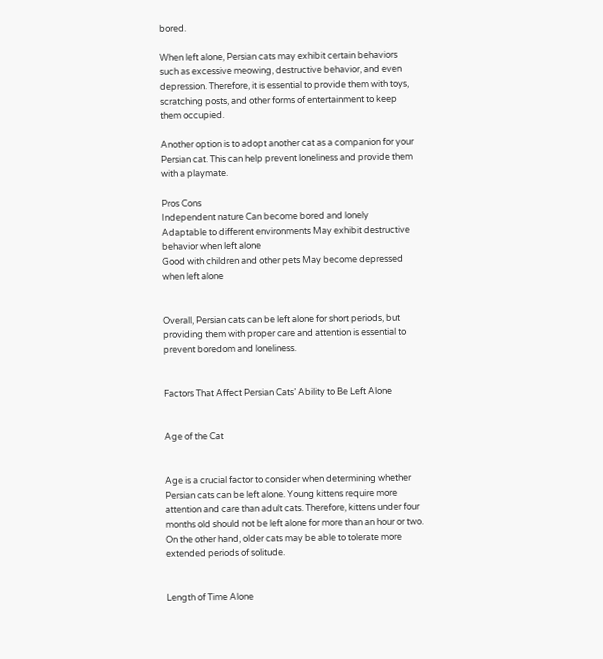bored.

When left alone, Persian cats may exhibit certain behaviors such as excessive meowing, destructive behavior, and even depression. Therefore, it is essential to provide them with toys, scratching posts, and other forms of entertainment to keep them occupied.

Another option is to adopt another cat as a companion for your Persian cat. This can help prevent loneliness and provide them with a playmate.

Pros Cons
Independent nature Can become bored and lonely
Adaptable to different environments May exhibit destructive behavior when left alone
Good with children and other pets May become depressed when left alone


Overall, Persian cats can be left alone for short periods, but providing them with proper care and attention is essential to prevent boredom and loneliness.


Factors That Affect Persian Cats’ Ability to Be Left Alone


Age of the Cat


Age is a crucial factor to consider when determining whether Persian cats can be left alone. Young kittens require more attention and care than adult cats. Therefore, kittens under four months old should not be left alone for more than an hour or two. On the other hand, older cats may be able to tolerate more extended periods of solitude.


Length of Time Alone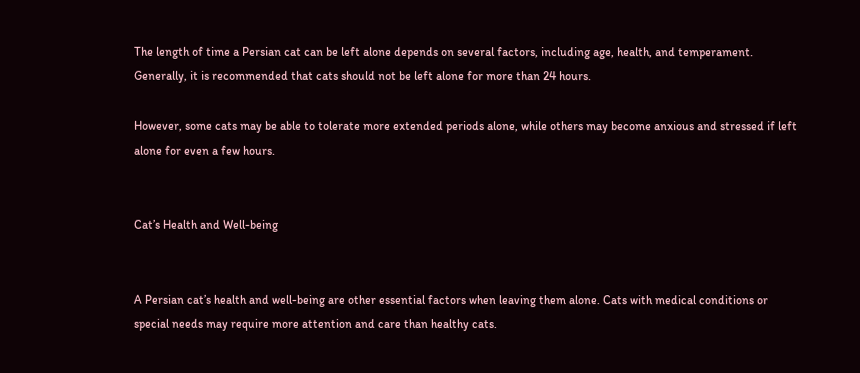The length of time a Persian cat can be left alone depends on several factors, including age, health, and temperament. Generally, it is recommended that cats should not be left alone for more than 24 hours.

However, some cats may be able to tolerate more extended periods alone, while others may become anxious and stressed if left alone for even a few hours.


Cat’s Health and Well-being


A Persian cat’s health and well-being are other essential factors when leaving them alone. Cats with medical conditions or special needs may require more attention and care than healthy cats.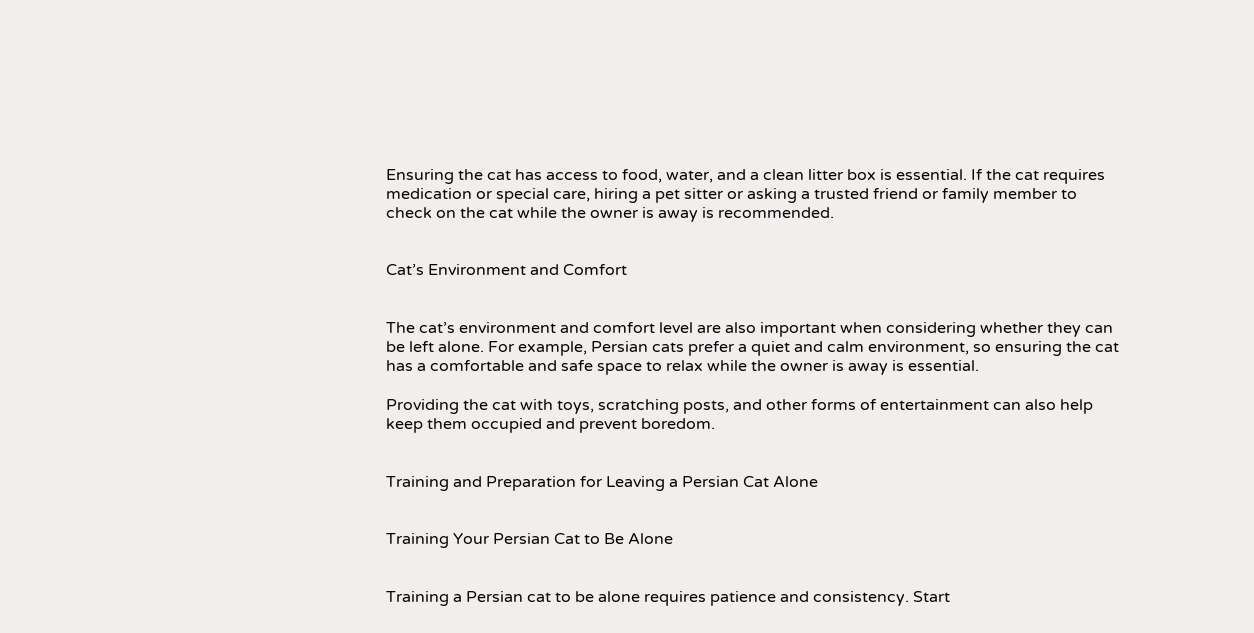Ensuring the cat has access to food, water, and a clean litter box is essential. If the cat requires medication or special care, hiring a pet sitter or asking a trusted friend or family member to check on the cat while the owner is away is recommended.


Cat’s Environment and Comfort


The cat’s environment and comfort level are also important when considering whether they can be left alone. For example, Persian cats prefer a quiet and calm environment, so ensuring the cat has a comfortable and safe space to relax while the owner is away is essential.

Providing the cat with toys, scratching posts, and other forms of entertainment can also help keep them occupied and prevent boredom.


Training and Preparation for Leaving a Persian Cat Alone


Training Your Persian Cat to Be Alone


Training a Persian cat to be alone requires patience and consistency. Start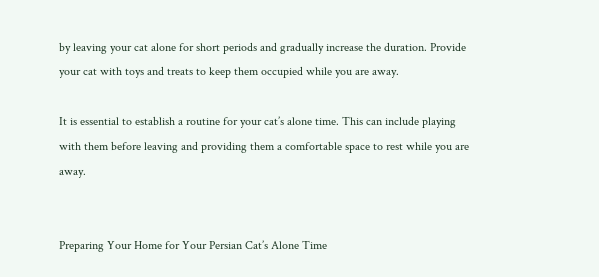by leaving your cat alone for short periods and gradually increase the duration. Provide your cat with toys and treats to keep them occupied while you are away.

It is essential to establish a routine for your cat’s alone time. This can include playing with them before leaving and providing them a comfortable space to rest while you are away.


Preparing Your Home for Your Persian Cat’s Alone Time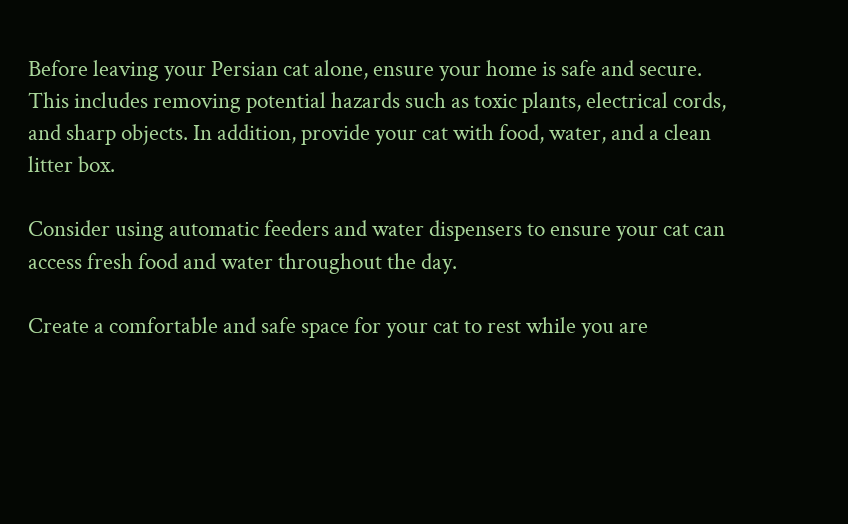Before leaving your Persian cat alone, ensure your home is safe and secure. This includes removing potential hazards such as toxic plants, electrical cords, and sharp objects. In addition, provide your cat with food, water, and a clean litter box.

Consider using automatic feeders and water dispensers to ensure your cat can access fresh food and water throughout the day.

Create a comfortable and safe space for your cat to rest while you are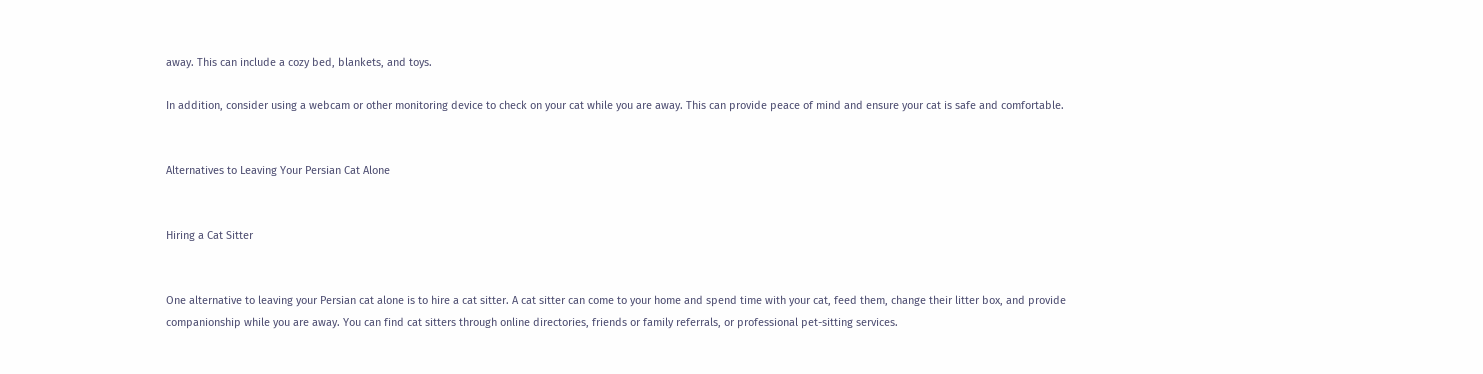away. This can include a cozy bed, blankets, and toys.

In addition, consider using a webcam or other monitoring device to check on your cat while you are away. This can provide peace of mind and ensure your cat is safe and comfortable.


Alternatives to Leaving Your Persian Cat Alone


Hiring a Cat Sitter


One alternative to leaving your Persian cat alone is to hire a cat sitter. A cat sitter can come to your home and spend time with your cat, feed them, change their litter box, and provide companionship while you are away. You can find cat sitters through online directories, friends or family referrals, or professional pet-sitting services.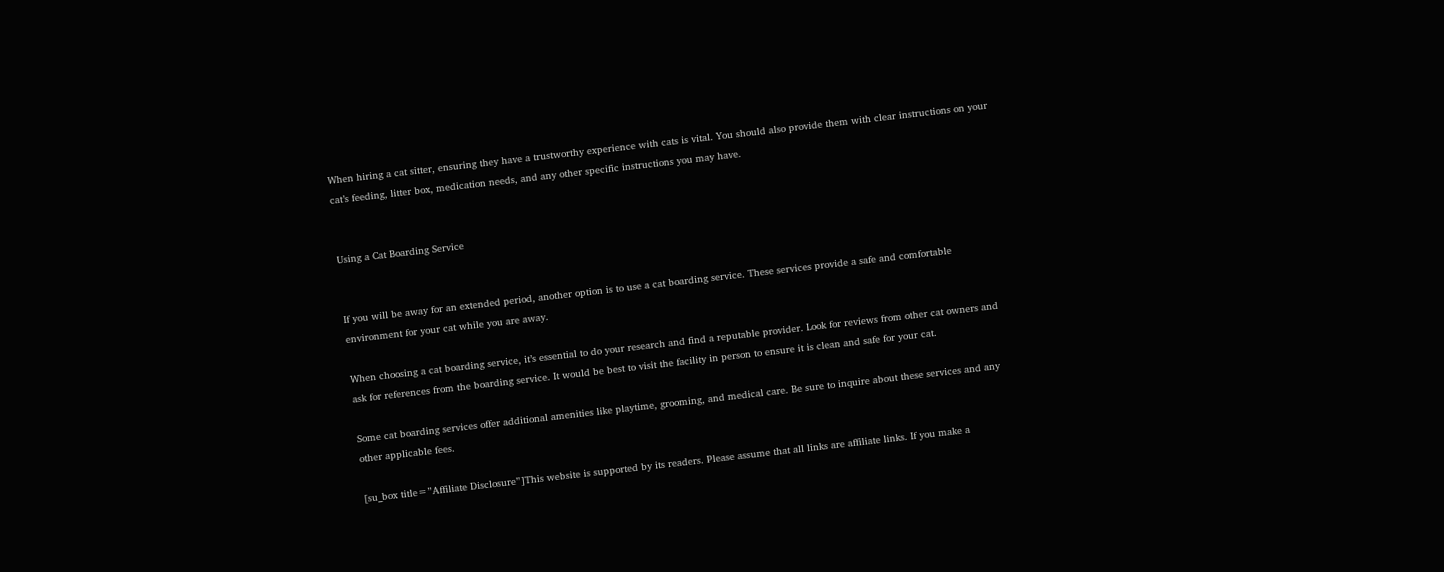When hiring a cat sitter, ensuring they have a trustworthy experience with cats is vital. You should also provide them with clear instructions on your cat’s feeding, litter box, medication needs, and any other specific instructions you may have.


Using a Cat Boarding Service


If you will be away for an extended period, another option is to use a cat boarding service. These services provide a safe and comfortable environment for your cat while you are away.

When choosing a cat boarding service, it’s essential to do your research and find a reputable provider. Look for reviews from other cat owners and ask for references from the boarding service. It would be best to visit the facility in person to ensure it is clean and safe for your cat.

Some cat boarding services offer additional amenities like playtime, grooming, and medical care. Be sure to inquire about these services and any other applicable fees.

[su_box title=”Affiliate Disclosure”]This website is supported by its readers. Please assume that all links are affiliate links. If you make a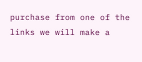purchase from one of the links we will make a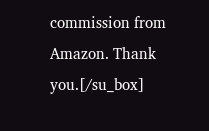commission from Amazon. Thank you.[/su_box]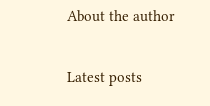About the author

Latest posts